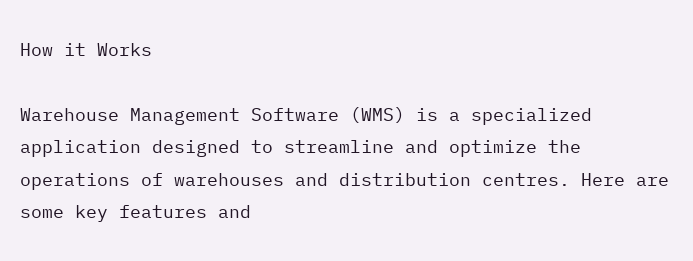How it Works

Warehouse Management Software (WMS) is a specialized application designed to streamline and optimize the operations of warehouses and distribution centres. Here are some key features and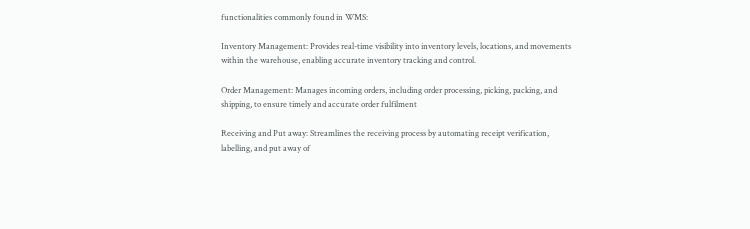functionalities commonly found in WMS:

Inventory Management: Provides real-time visibility into inventory levels, locations, and movements within the warehouse, enabling accurate inventory tracking and control.

Order Management: Manages incoming orders, including order processing, picking, packing, and shipping, to ensure timely and accurate order fulfilment

Receiving and Put away: Streamlines the receiving process by automating receipt verification, labelling, and put away of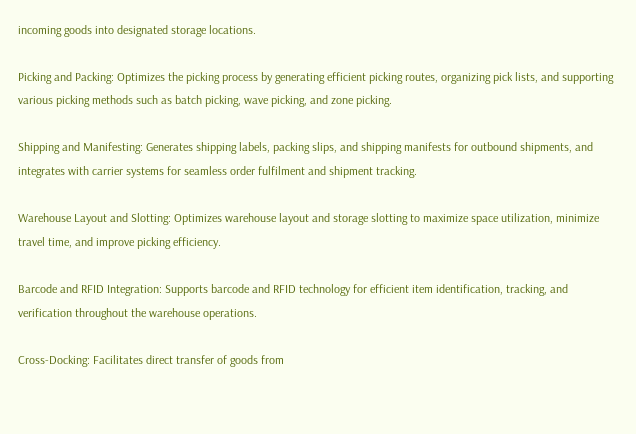incoming goods into designated storage locations.

Picking and Packing: Optimizes the picking process by generating efficient picking routes, organizing pick lists, and supporting various picking methods such as batch picking, wave picking, and zone picking.

Shipping and Manifesting: Generates shipping labels, packing slips, and shipping manifests for outbound shipments, and integrates with carrier systems for seamless order fulfilment and shipment tracking.

Warehouse Layout and Slotting: Optimizes warehouse layout and storage slotting to maximize space utilization, minimize travel time, and improve picking efficiency.

Barcode and RFID Integration: Supports barcode and RFID technology for efficient item identification, tracking, and verification throughout the warehouse operations.

Cross-Docking: Facilitates direct transfer of goods from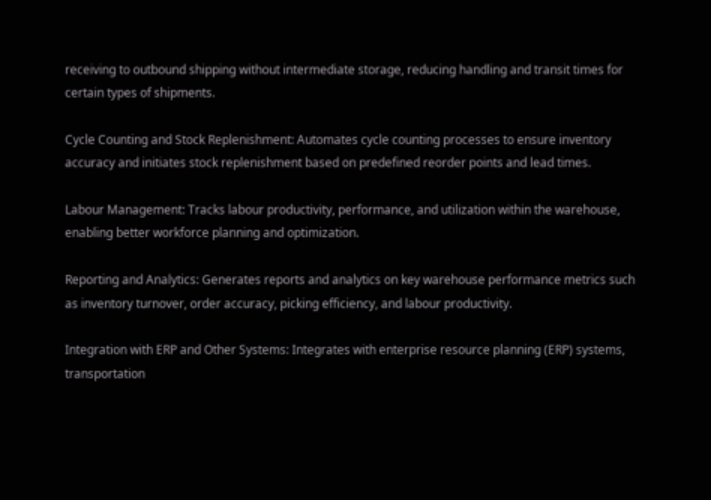receiving to outbound shipping without intermediate storage, reducing handling and transit times for certain types of shipments.

Cycle Counting and Stock Replenishment: Automates cycle counting processes to ensure inventory accuracy and initiates stock replenishment based on predefined reorder points and lead times.

Labour Management: Tracks labour productivity, performance, and utilization within the warehouse, enabling better workforce planning and optimization.

Reporting and Analytics: Generates reports and analytics on key warehouse performance metrics such as inventory turnover, order accuracy, picking efficiency, and labour productivity.

Integration with ERP and Other Systems: Integrates with enterprise resource planning (ERP) systems, transportation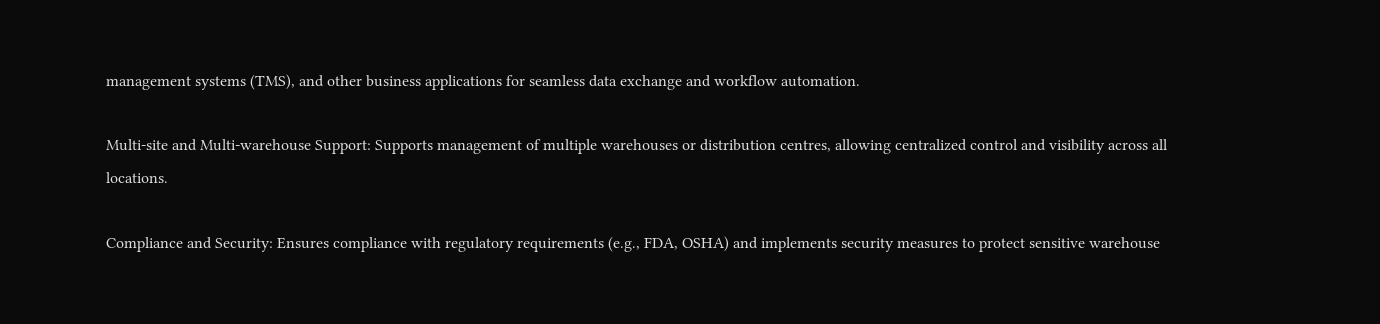management systems (TMS), and other business applications for seamless data exchange and workflow automation.

Multi-site and Multi-warehouse Support: Supports management of multiple warehouses or distribution centres, allowing centralized control and visibility across all locations.

Compliance and Security: Ensures compliance with regulatory requirements (e.g., FDA, OSHA) and implements security measures to protect sensitive warehouse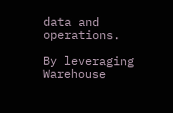data and operations.

By leveraging Warehouse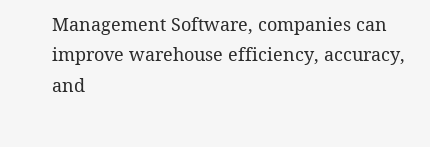Management Software, companies can improve warehouse efficiency, accuracy, and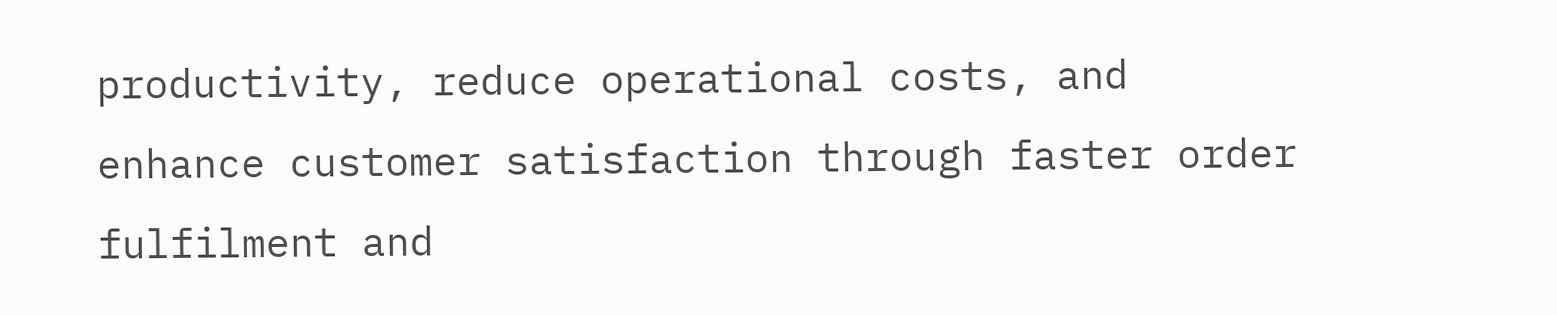productivity, reduce operational costs, and enhance customer satisfaction through faster order fulfilment and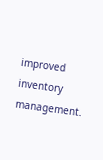improved inventory management.